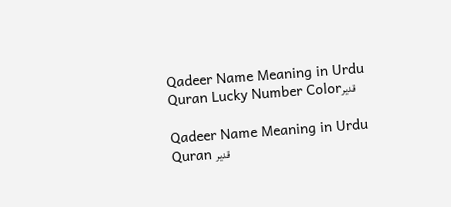Qadeer Name Meaning in Urdu Quran Lucky Number Colorقدیر

Qadeer Name Meaning in Urdu Quran قدیر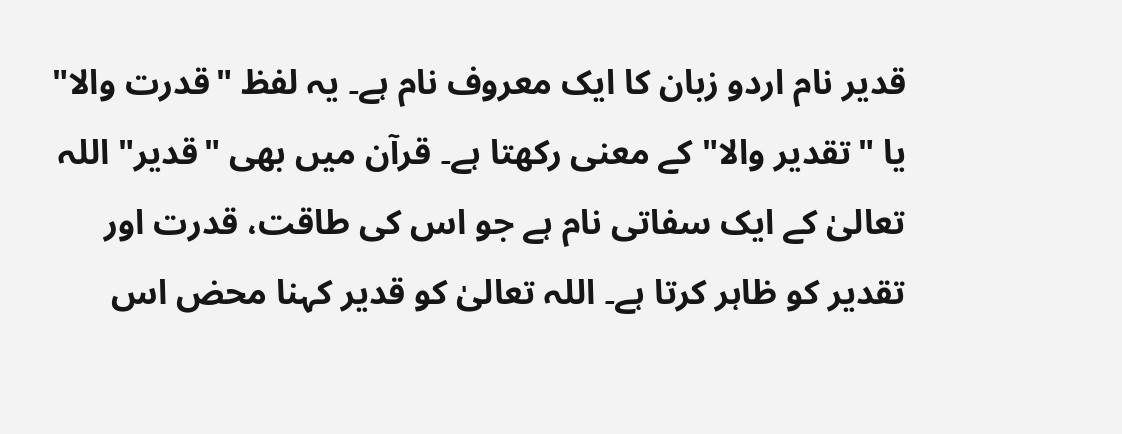قدیر نام اردو زبان کا ایک معروف نام ہے۔ یہ لفظ "قدرت والا" یا "تقدیر والا" کے معنی رکھتا ہے۔ قرآن میں بھی "قدیر" اللہ تعالیٰ کے ایک سفاتی نام ہے جو اس کی ‌طاقت، قدرت اور تقدیر کو ظاہر کرتا ہے۔ اللہ تعالیٰ کو قدیر کہنا محض اس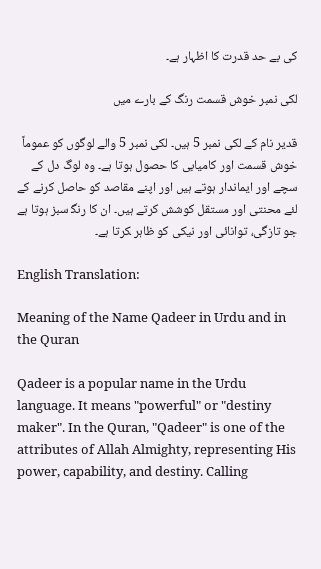کی بے‍ حد قدرت کا اظہار ہے۔

لکی نمبر خوش قسمت رنگ کے بارے میں

قدیر نام کے لکی نمبر 5 ہیں۔ لکی نمبر 5 والے لوگوں کو عموماً خوش قسمت اور کامیابی کا حصول ہوتا ہے۔ وہ لوگ دل کے سچے اور ایماندار ہوتے ہیں اور اپنے مقاصد ‌کو حاصل کرنے کے لئے محنتی اور مستقل کوشش کرتے ہیں۔ ان کا رنگ‍ سبز ہوتا ہے جو تازگی، توانائی اور نیکی کو ظاہر ‍کرتا ہے۔

English Translation:

Meaning of the Name Qadeer in Urdu and in the Quran

Qadeer is a popular name in the Urdu language. It means "powerful" or "destiny maker". In the Quran, "Qadeer" is one of the attributes of Allah Almighty, representing His power, capability, and destiny. Calling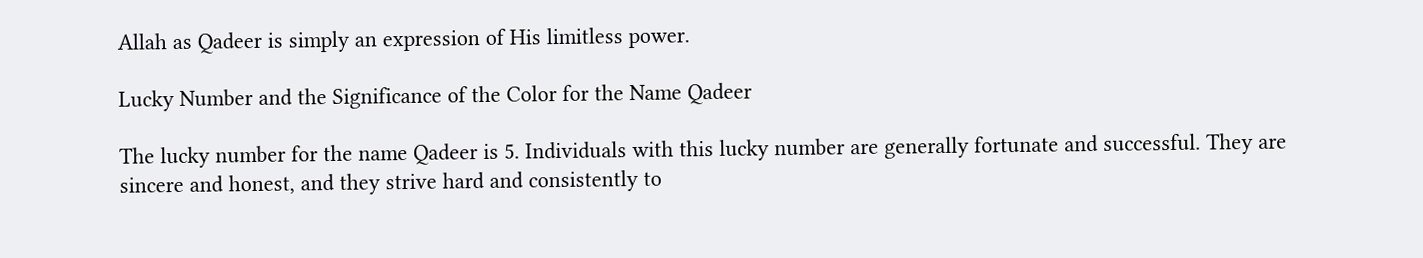Allah as Qadeer is simply an expression of His limitless power.

Lucky Number and the Significance of the Color for the Name Qadeer

The lucky number for the name Qadeer is 5. Individuals with this lucky number are generally fortunate and successful. They are sincere and honest, and they strive hard and consistently to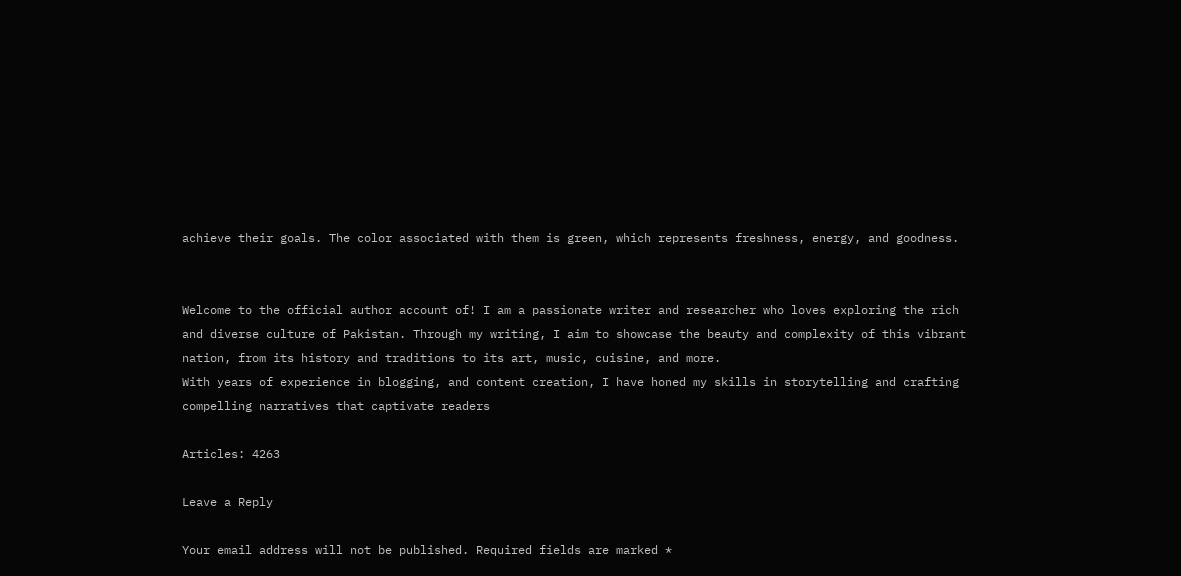achieve their goals. The color associated with them is green, which represents freshness, energy, and goodness.


Welcome to the official author account of! I am a passionate writer and researcher who loves exploring the rich and diverse culture of Pakistan. Through my writing, I aim to showcase the beauty and complexity of this vibrant nation, from its history and traditions to its art, music, cuisine, and more.
With years of experience in blogging, and content creation, I have honed my skills in storytelling and crafting compelling narratives that captivate readers

Articles: 4263

Leave a Reply

Your email address will not be published. Required fields are marked *